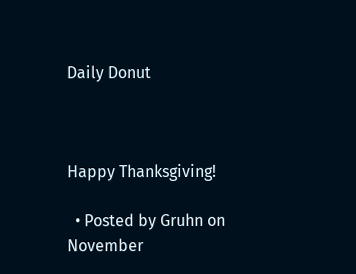Daily Donut



Happy Thanksgiving!

  • Posted by Gruhn on November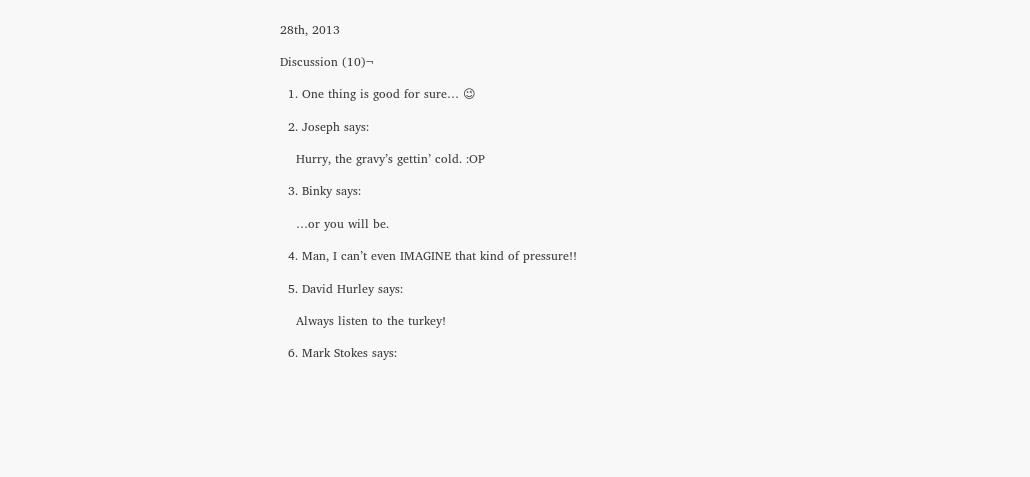28th, 2013

Discussion (10)¬

  1. One thing is good for sure… 😉

  2. Joseph says:

    Hurry, the gravy’s gettin’ cold. :OP

  3. Binky says:

    …or you will be.

  4. Man, I can’t even IMAGINE that kind of pressure!!

  5. David Hurley says:

    Always listen to the turkey!

  6. Mark Stokes says: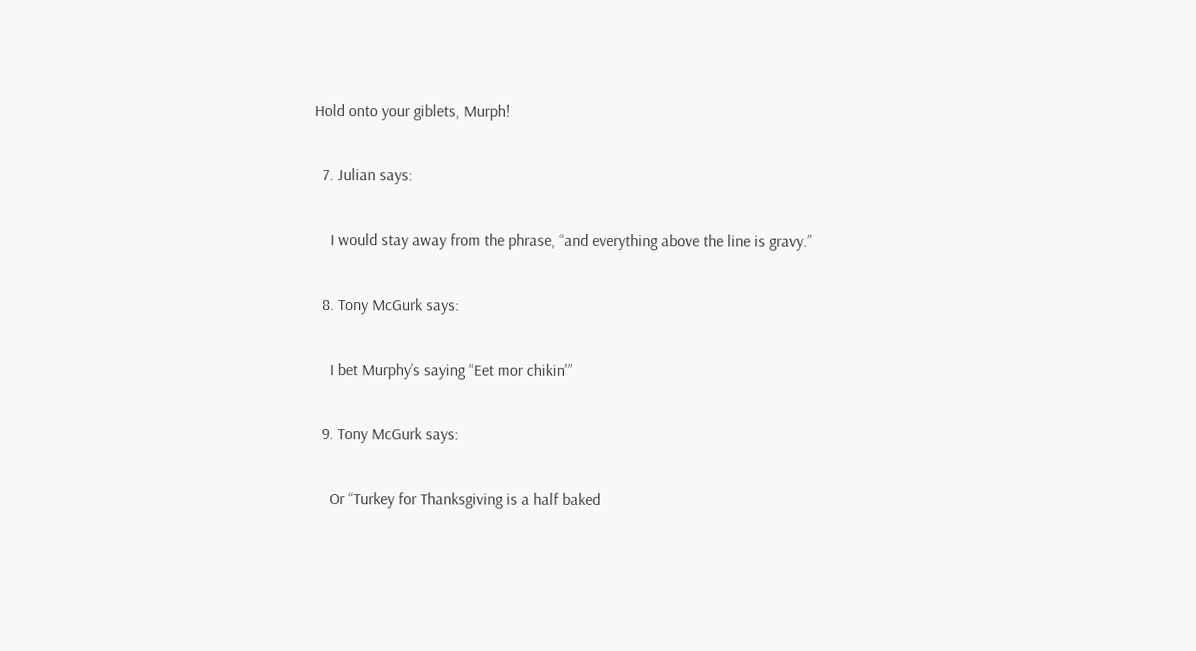Hold onto your giblets, Murph!

  7. Julian says:

    I would stay away from the phrase, “and everything above the line is gravy.”

  8. Tony McGurk says:

    I bet Murphy’s saying “Eet mor chikin'”

  9. Tony McGurk says:

    Or “Turkey for Thanksgiving is a half baked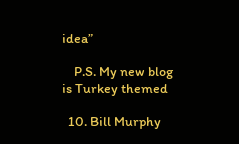idea”

    P.S. My new blog is Turkey themed

  10. Bill Murphy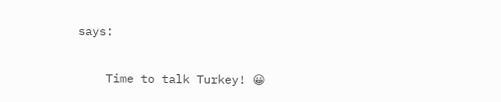says:

    Time to talk Turkey! 😀